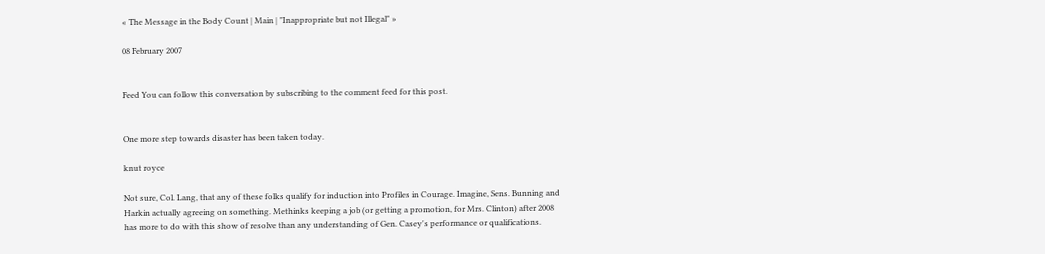« The Message in the Body Count | Main | "Inappropriate but not Illegal" »

08 February 2007


Feed You can follow this conversation by subscribing to the comment feed for this post.


One more step towards disaster has been taken today.

knut royce

Not sure, Col. Lang, that any of these folks qualify for induction into Profiles in Courage. Imagine, Sens. Bunning and Harkin actually agreeing on something. Methinks keeping a job (or getting a promotion, for Mrs. Clinton) after 2008 has more to do with this show of resolve than any understanding of Gen. Casey's performance or qualifications.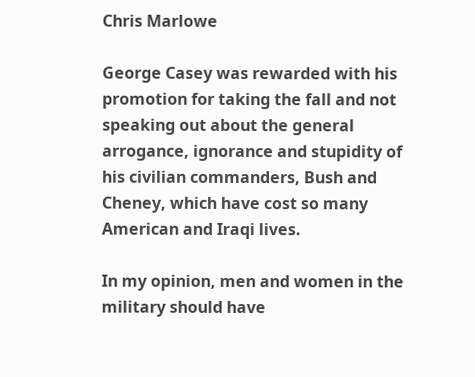Chris Marlowe

George Casey was rewarded with his promotion for taking the fall and not speaking out about the general arrogance, ignorance and stupidity of his civilian commanders, Bush and Cheney, which have cost so many American and Iraqi lives.

In my opinion, men and women in the military should have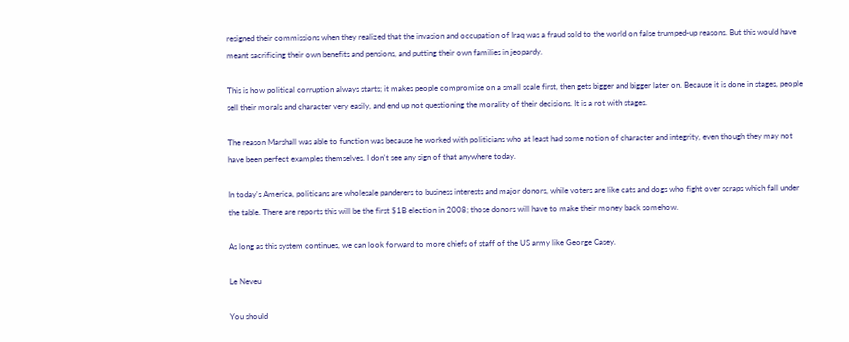resigned their commissions when they realized that the invasion and occupation of Iraq was a fraud sold to the world on false trumped-up reasons. But this would have meant sacrificing their own benefits and pensions, and putting their own families in jeopardy.

This is how political corruption always starts; it makes people compromise on a small scale first, then gets bigger and bigger later on. Because it is done in stages, people sell their morals and character very easily, and end up not questioning the morality of their decisions. It is a rot with stages.

The reason Marshall was able to function was because he worked with politicians who at least had some notion of character and integrity, even though they may not have been perfect examples themselves. I don't see any sign of that anywhere today.

In today's America, politicans are wholesale panderers to business interests and major donors, while voters are like cats and dogs who fight over scraps which fall under the table. There are reports this will be the first $1B election in 2008; those donors will have to make their money back somehow.

As long as this system continues, we can look forward to more chiefs of staff of the US army like George Casey.

Le Neveu

You should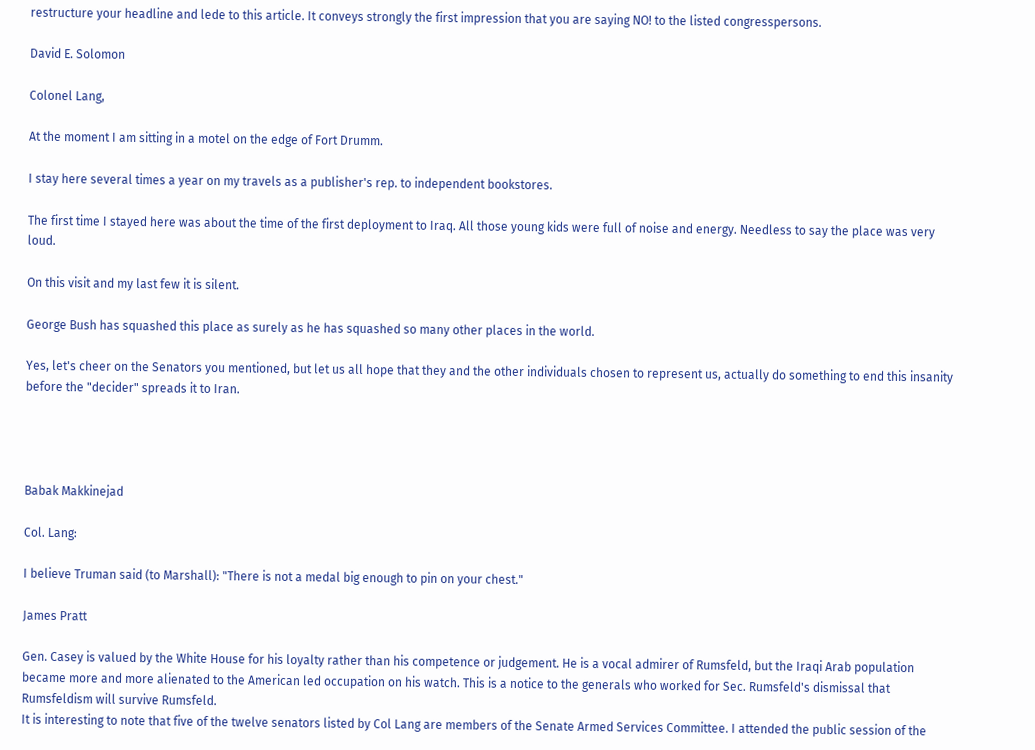restructure your headline and lede to this article. It conveys strongly the first impression that you are saying NO! to the listed congresspersons.

David E. Solomon

Colonel Lang,

At the moment I am sitting in a motel on the edge of Fort Drumm.

I stay here several times a year on my travels as a publisher's rep. to independent bookstores.

The first time I stayed here was about the time of the first deployment to Iraq. All those young kids were full of noise and energy. Needless to say the place was very loud.

On this visit and my last few it is silent.

George Bush has squashed this place as surely as he has squashed so many other places in the world.

Yes, let's cheer on the Senators you mentioned, but let us all hope that they and the other individuals chosen to represent us, actually do something to end this insanity before the "decider" spreads it to Iran.




Babak Makkinejad

Col. Lang:

I believe Truman said (to Marshall): "There is not a medal big enough to pin on your chest."

James Pratt

Gen. Casey is valued by the White House for his loyalty rather than his competence or judgement. He is a vocal admirer of Rumsfeld, but the Iraqi Arab population became more and more alienated to the American led occupation on his watch. This is a notice to the generals who worked for Sec. Rumsfeld's dismissal that Rumsfeldism will survive Rumsfeld.
It is interesting to note that five of the twelve senators listed by Col Lang are members of the Senate Armed Services Committee. I attended the public session of the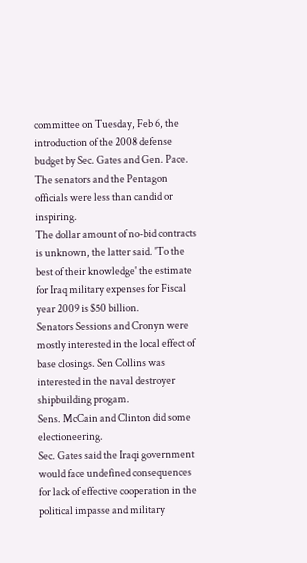committee on Tuesday, Feb 6, the introduction of the 2008 defense budget by Sec. Gates and Gen. Pace. The senators and the Pentagon officials were less than candid or inspiring.
The dollar amount of no-bid contracts is unknown, the latter said. 'To the best of their knowledge' the estimate for Iraq military expenses for Fiscal year 2009 is $50 billion.
Senators Sessions and Cronyn were mostly interested in the local effect of base closings. Sen Collins was interested in the naval destroyer shipbuilding progam.
Sens. McCain and Clinton did some electioneering.
Sec. Gates said the Iraqi government would face undefined consequences
for lack of effective cooperation in the political impasse and military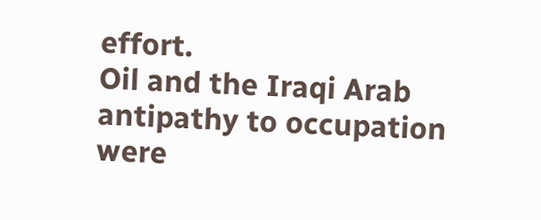effort.
Oil and the Iraqi Arab antipathy to occupation were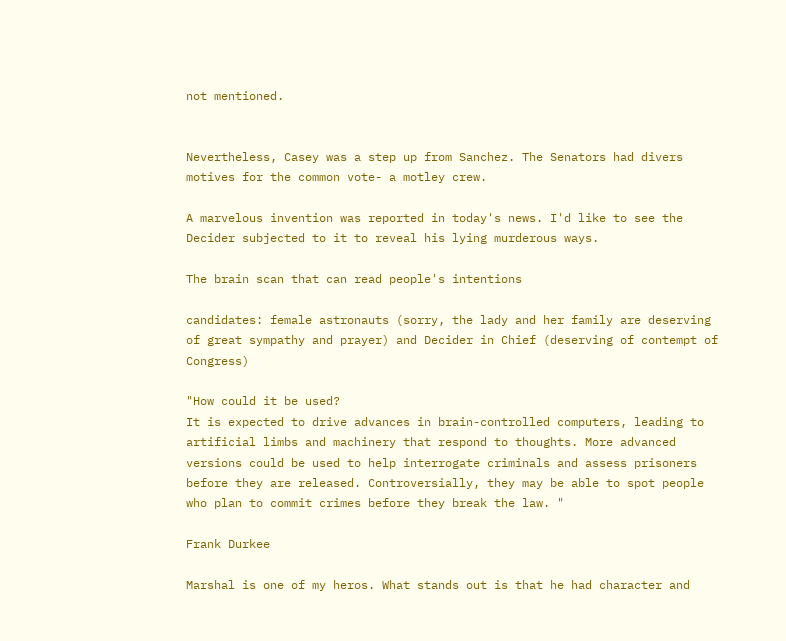not mentioned.


Nevertheless, Casey was a step up from Sanchez. The Senators had divers motives for the common vote- a motley crew.

A marvelous invention was reported in today's news. I'd like to see the Decider subjected to it to reveal his lying murderous ways.

The brain scan that can read people's intentions

candidates: female astronauts (sorry, the lady and her family are deserving of great sympathy and prayer) and Decider in Chief (deserving of contempt of Congress)

"How could it be used?
It is expected to drive advances in brain-controlled computers, leading to artificial limbs and machinery that respond to thoughts. More advanced versions could be used to help interrogate criminals and assess prisoners before they are released. Controversially, they may be able to spot people who plan to commit crimes before they break the law. "

Frank Durkee

Marshal is one of my heros. What stands out is that he had character and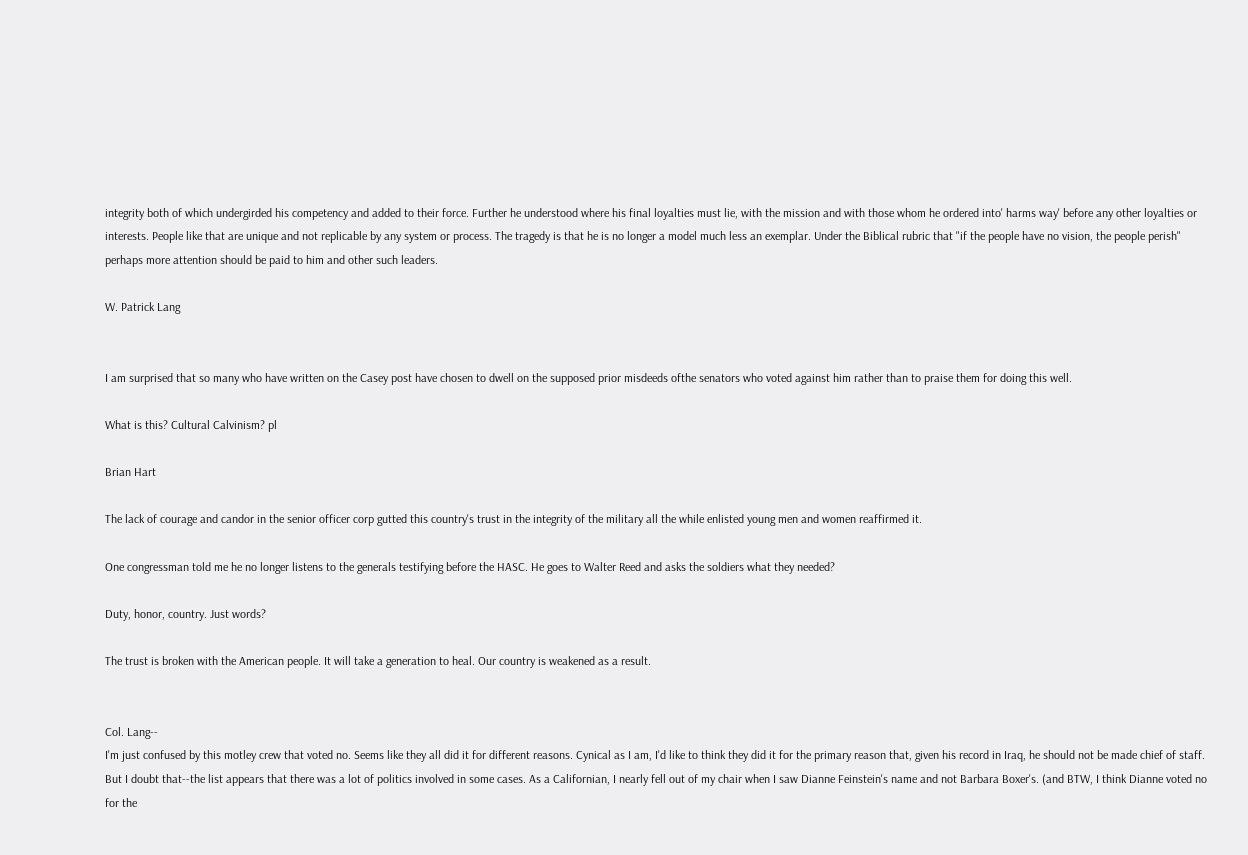integrity both of which undergirded his competency and added to their force. Further he understood where his final loyalties must lie, with the mission and with those whom he ordered into' harms way' before any other loyalties or interests. People like that are unique and not replicable by any system or process. The tragedy is that he is no longer a model much less an exemplar. Under the Biblical rubric that "if the people have no vision, the people perish" perhaps more attention should be paid to him and other such leaders.

W. Patrick Lang


I am surprised that so many who have written on the Casey post have chosen to dwell on the supposed prior misdeeds ofthe senators who voted against him rather than to praise them for doing this well.

What is this? Cultural Calvinism? pl

Brian Hart

The lack of courage and candor in the senior officer corp gutted this country's trust in the integrity of the military all the while enlisted young men and women reaffirmed it.

One congressman told me he no longer listens to the generals testifying before the HASC. He goes to Walter Reed and asks the soldiers what they needed?

Duty, honor, country. Just words?

The trust is broken with the American people. It will take a generation to heal. Our country is weakened as a result.


Col. Lang--
I'm just confused by this motley crew that voted no. Seems like they all did it for different reasons. Cynical as I am, I'd like to think they did it for the primary reason that, given his record in Iraq, he should not be made chief of staff. But I doubt that--the list appears that there was a lot of politics involved in some cases. As a Californian, I nearly fell out of my chair when I saw Dianne Feinstein's name and not Barbara Boxer's. (and BTW, I think Dianne voted no for the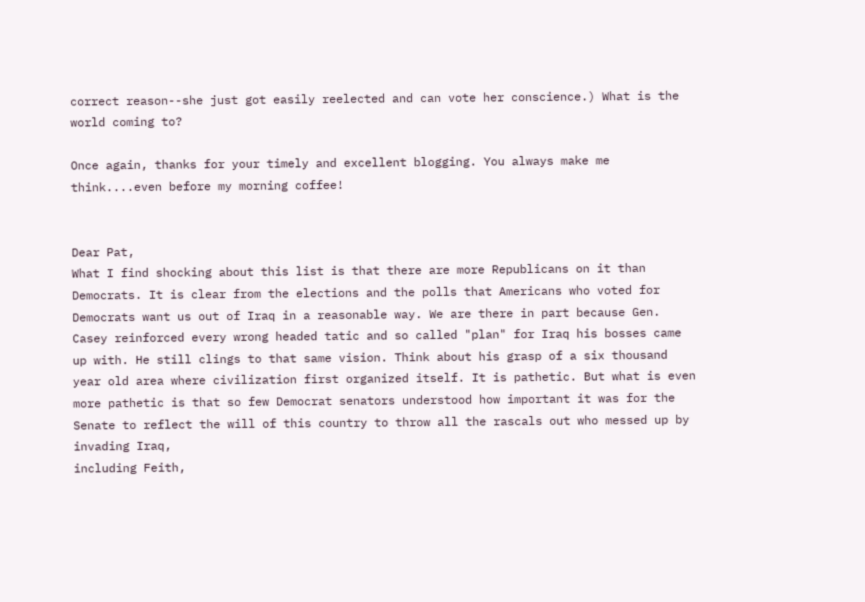correct reason--she just got easily reelected and can vote her conscience.) What is the world coming to?

Once again, thanks for your timely and excellent blogging. You always make me think....even before my morning coffee!


Dear Pat,
What I find shocking about this list is that there are more Republicans on it than Democrats. It is clear from the elections and the polls that Americans who voted for Democrats want us out of Iraq in a reasonable way. We are there in part because Gen. Casey reinforced every wrong headed tatic and so called "plan" for Iraq his bosses came up with. He still clings to that same vision. Think about his grasp of a six thousand year old area where civilization first organized itself. It is pathetic. But what is even more pathetic is that so few Democrat senators understood how important it was for the Senate to reflect the will of this country to throw all the rascals out who messed up by invading Iraq,
including Feith,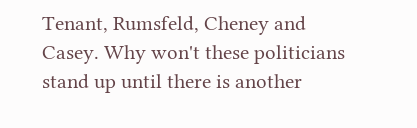Tenant, Rumsfeld, Cheney and Casey. Why won't these politicians stand up until there is another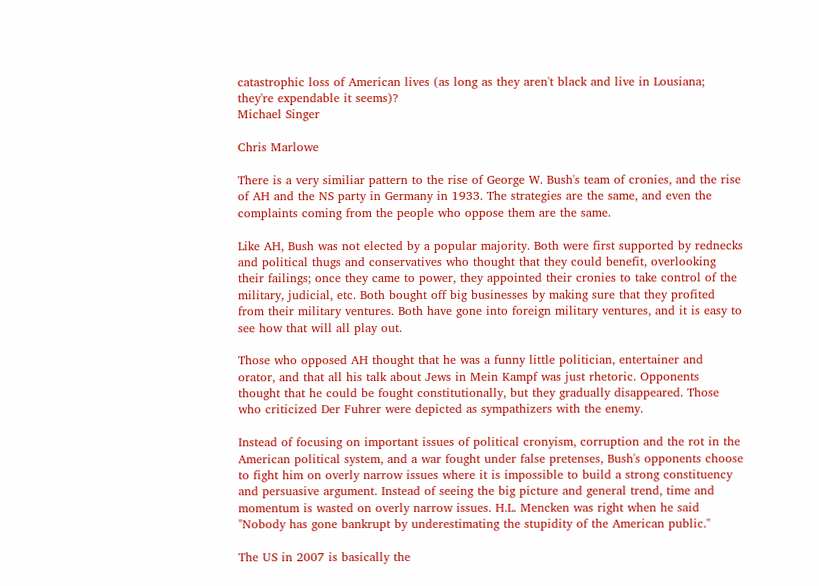catastrophic loss of American lives (as long as they aren't black and live in Lousiana; they're expendable it seems)?
Michael Singer

Chris Marlowe

There is a very similiar pattern to the rise of George W. Bush's team of cronies, and the rise of AH and the NS party in Germany in 1933. The strategies are the same, and even the complaints coming from the people who oppose them are the same.

Like AH, Bush was not elected by a popular majority. Both were first supported by rednecks and political thugs and conservatives who thought that they could benefit, overlooking their failings; once they came to power, they appointed their cronies to take control of the military, judicial, etc. Both bought off big businesses by making sure that they profited from their military ventures. Both have gone into foreign military ventures, and it is easy to see how that will all play out.

Those who opposed AH thought that he was a funny little politician, entertainer and orator, and that all his talk about Jews in Mein Kampf was just rhetoric. Opponents thought that he could be fought constitutionally, but they gradually disappeared. Those who criticized Der Fuhrer were depicted as sympathizers with the enemy.

Instead of focusing on important issues of political cronyism, corruption and the rot in the American political system, and a war fought under false pretenses, Bush's opponents choose to fight him on overly narrow issues where it is impossible to build a strong constituency and persuasive argument. Instead of seeing the big picture and general trend, time and momentum is wasted on overly narrow issues. H.L. Mencken was right when he said "Nobody has gone bankrupt by underestimating the stupidity of the American public."

The US in 2007 is basically the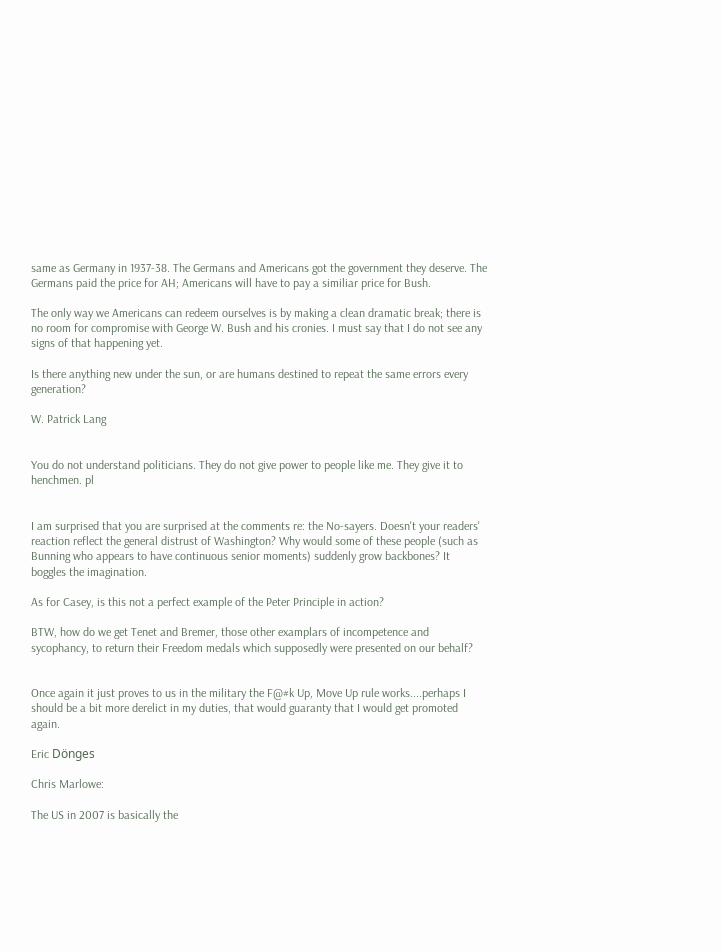same as Germany in 1937-38. The Germans and Americans got the government they deserve. The Germans paid the price for AH; Americans will have to pay a similiar price for Bush.

The only way we Americans can redeem ourselves is by making a clean dramatic break; there is no room for compromise with George W. Bush and his cronies. I must say that I do not see any signs of that happening yet.

Is there anything new under the sun, or are humans destined to repeat the same errors every generation?

W. Patrick Lang


You do not understand politicians. They do not give power to people like me. They give it to henchmen. pl


I am surprised that you are surprised at the comments re: the No-sayers. Doesn't your readers' reaction reflect the general distrust of Washington? Why would some of these people (such as Bunning who appears to have continuous senior moments) suddenly grow backbones? It boggles the imagination.

As for Casey, is this not a perfect example of the Peter Principle in action?

BTW, how do we get Tenet and Bremer, those other examplars of incompetence and sycophancy, to return their Freedom medals which supposedly were presented on our behalf?


Once again it just proves to us in the military the F@#k Up, Move Up rule works....perhaps I should be a bit more derelict in my duties, that would guaranty that I would get promoted again.

Eric Dönges

Chris Marlowe:

The US in 2007 is basically the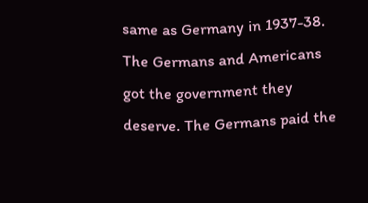same as Germany in 1937-38. The Germans and Americans got the government they deserve. The Germans paid the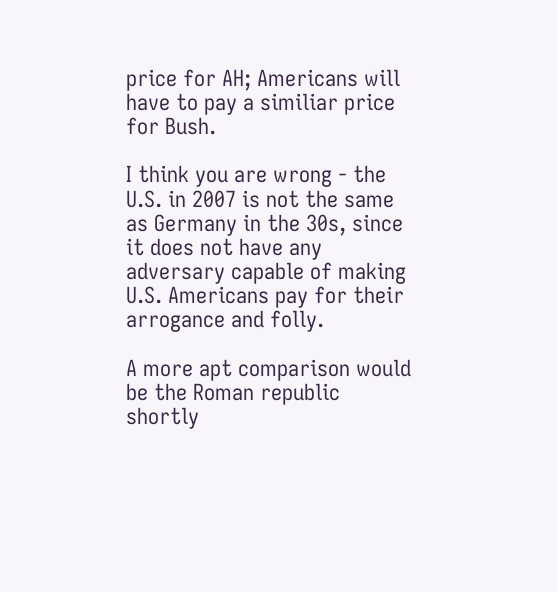price for AH; Americans will have to pay a similiar price for Bush.

I think you are wrong - the U.S. in 2007 is not the same as Germany in the 30s, since it does not have any adversary capable of making U.S. Americans pay for their arrogance and folly.

A more apt comparison would be the Roman republic shortly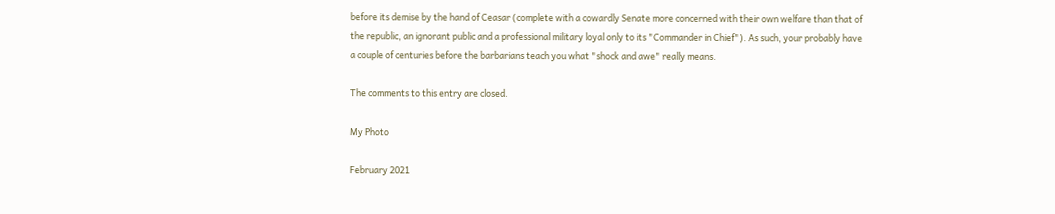before its demise by the hand of Ceasar (complete with a cowardly Senate more concerned with their own welfare than that of the republic, an ignorant public and a professional military loyal only to its "Commander in Chief"). As such, your probably have a couple of centuries before the barbarians teach you what "shock and awe" really means.

The comments to this entry are closed.

My Photo

February 2021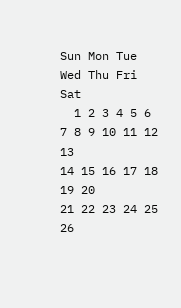Sun Mon Tue Wed Thu Fri Sat
  1 2 3 4 5 6
7 8 9 10 11 12 13
14 15 16 17 18 19 20
21 22 23 24 25 26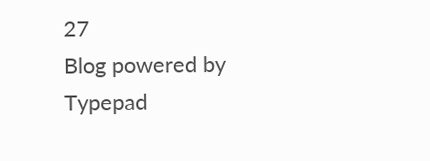27
Blog powered by Typepad